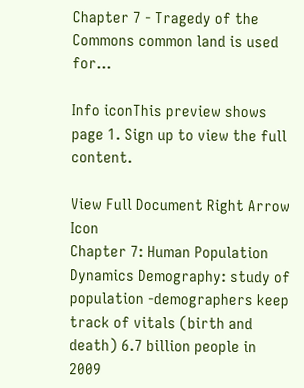Chapter 7 - Tragedy of the Commons common land is used for...

Info iconThis preview shows page 1. Sign up to view the full content.

View Full Document Right Arrow Icon
Chapter 7: Human Population Dynamics Demography: study of population -demographers keep track of vitals (birth and death) 6.7 billion people in 2009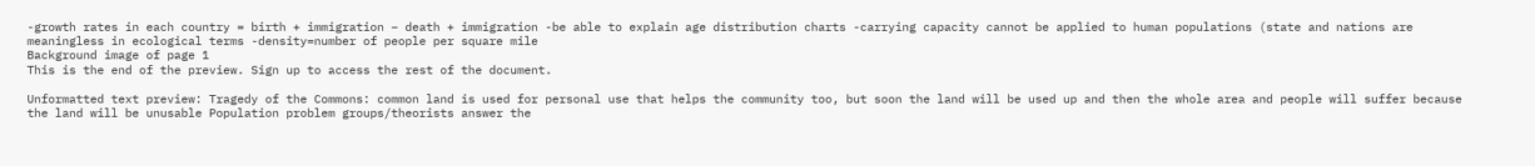-growth rates in each country = birth + immigration – death + immigration -be able to explain age distribution charts -carrying capacity cannot be applied to human populations (state and nations are meaningless in ecological terms -density=number of people per square mile
Background image of page 1
This is the end of the preview. Sign up to access the rest of the document.

Unformatted text preview: Tragedy of the Commons: common land is used for personal use that helps the community too, but soon the land will be used up and then the whole area and people will suffer because the land will be unusable Population problem groups/theorists answer the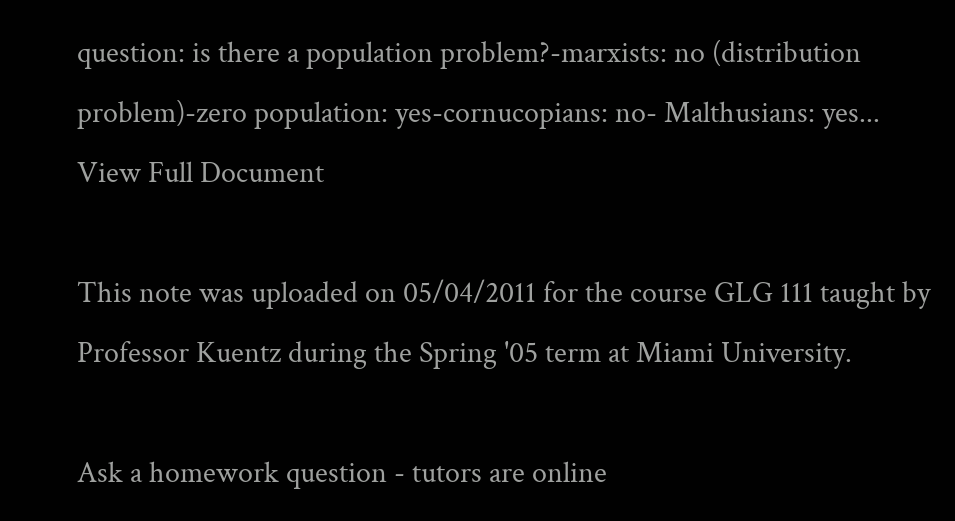question: is there a population problem?-marxists: no (distribution problem)-zero population: yes-cornucopians: no- Malthusians: yes...
View Full Document

This note was uploaded on 05/04/2011 for the course GLG 111 taught by Professor Kuentz during the Spring '05 term at Miami University.

Ask a homework question - tutors are online